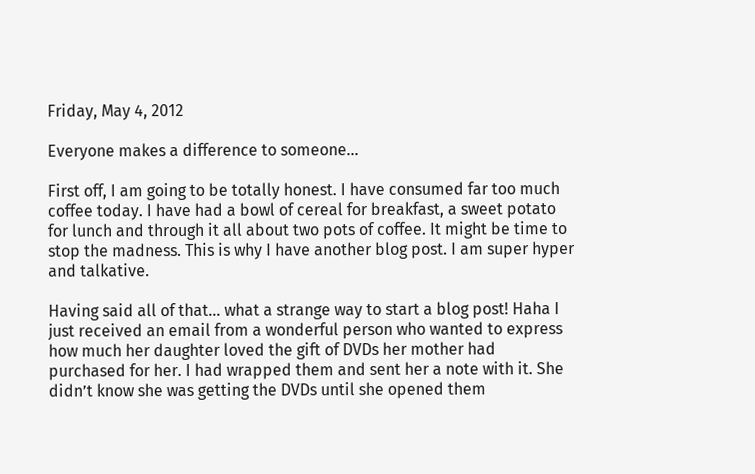Friday, May 4, 2012

Everyone makes a difference to someone...

First off, I am going to be totally honest. I have consumed far too much coffee today. I have had a bowl of cereal for breakfast, a sweet potato for lunch and through it all about two pots of coffee. It might be time to stop the madness. This is why I have another blog post. I am super hyper and talkative.

Having said all of that… what a strange way to start a blog post! Haha I just received an email from a wonderful person who wanted to express how much her daughter loved the gift of DVDs her mother had purchased for her. I had wrapped them and sent her a note with it. She didn’t know she was getting the DVDs until she opened them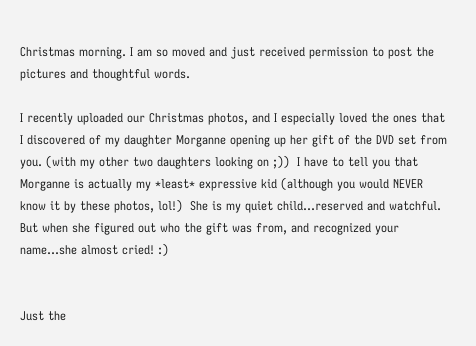Christmas morning. I am so moved and just received permission to post the pictures and thoughtful words.

I recently uploaded our Christmas photos, and I especially loved the ones that I discovered of my daughter Morganne opening up her gift of the DVD set from you. (with my other two daughters looking on ;))  I have to tell you that Morganne is actually my *least* expressive kid (although you would NEVER know it by these photos, lol!)  She is my quiet child...reserved and watchful.  But when she figured out who the gift was from, and recognized your name...she almost cried! :)


Just the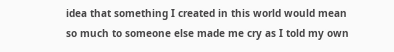idea that something I created in this world would mean so much to someone else made me cry as I told my own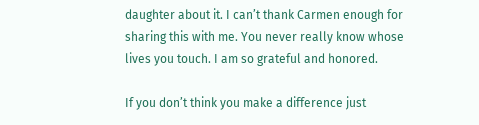daughter about it. I can’t thank Carmen enough for sharing this with me. You never really know whose lives you touch. I am so grateful and honored.

If you don’t think you make a difference just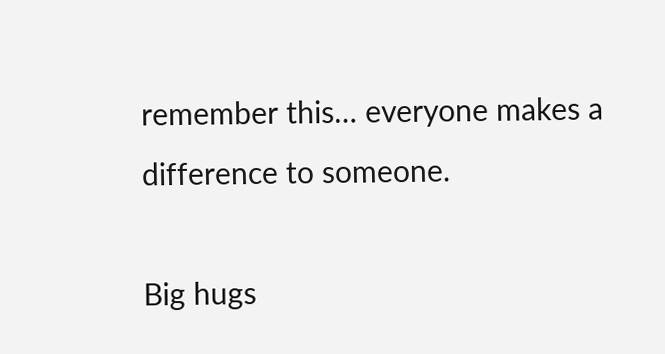remember this… everyone makes a difference to someone.

Big hugs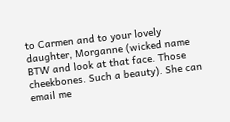to Carmen and to your lovely daughter, Morganne (wicked name BTW and look at that face. Those cheekbones. Such a beauty). She can email me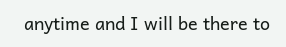anytime and I will be there to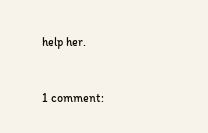help her.


1 comment: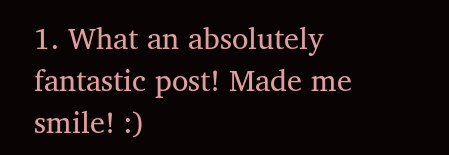1. What an absolutely fantastic post! Made me smile! :)